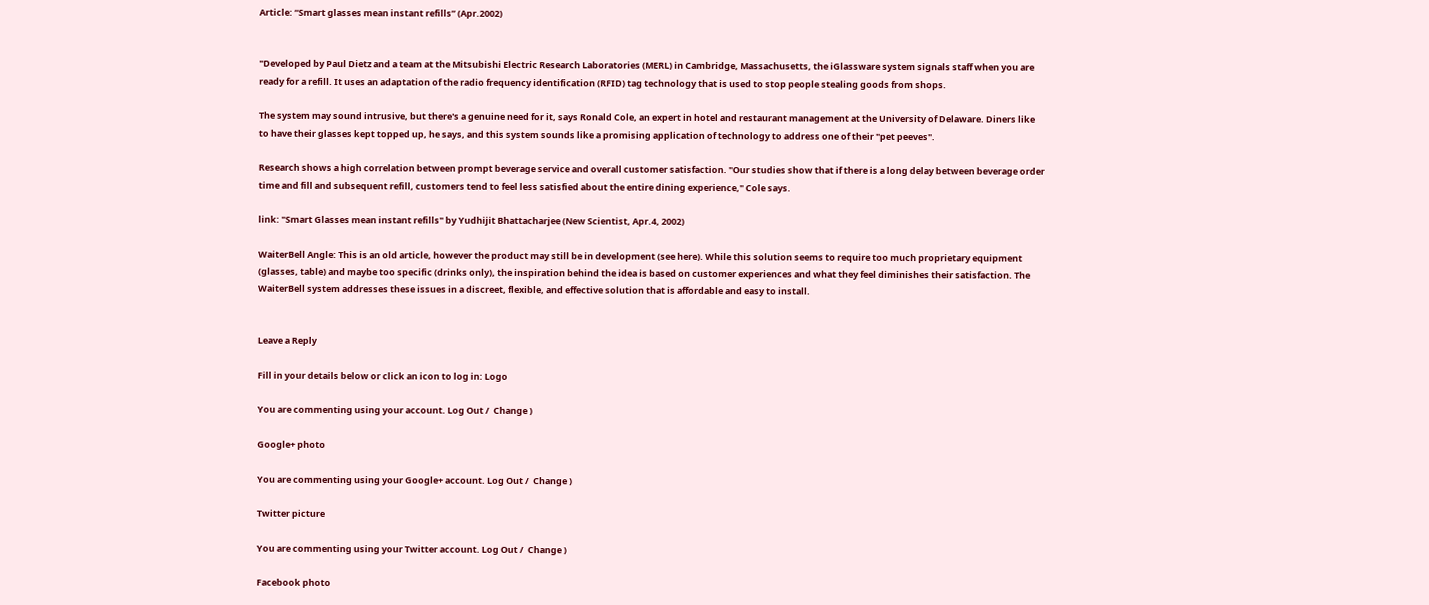Article: “Smart glasses mean instant refills” (Apr.2002)


"Developed by Paul Dietz and a team at the Mitsubishi Electric Research Laboratories (MERL) in Cambridge, Massachusetts, the iGlassware system signals staff when you are ready for a refill. It uses an adaptation of the radio frequency identification (RFID) tag technology that is used to stop people stealing goods from shops.

The system may sound intrusive, but there's a genuine need for it, says Ronald Cole, an expert in hotel and restaurant management at the University of Delaware. Diners like to have their glasses kept topped up, he says, and this system sounds like a promising application of technology to address one of their "pet peeves".

Research shows a high correlation between prompt beverage service and overall customer satisfaction. "Our studies show that if there is a long delay between beverage order time and fill and subsequent refill, customers tend to feel less satisfied about the entire dining experience," Cole says.

link: "Smart Glasses mean instant refills" by Yudhijit Bhattacharjee (New Scientist, Apr.4, 2002)

WaiterBell Angle: This is an old article, however the product may still be in development (see here). While this solution seems to require too much proprietary equipment (glasses, table) and maybe too specific (drinks only), the inspiration behind the idea is based on customer experiences and what they feel diminishes their satisfaction. The WaiterBell system addresses these issues in a discreet, flexible, and effective solution that is affordable and easy to install.


Leave a Reply

Fill in your details below or click an icon to log in: Logo

You are commenting using your account. Log Out /  Change )

Google+ photo

You are commenting using your Google+ account. Log Out /  Change )

Twitter picture

You are commenting using your Twitter account. Log Out /  Change )

Facebook photo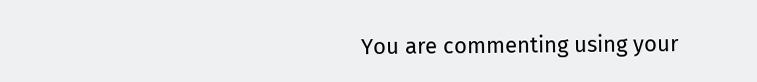You are commenting using your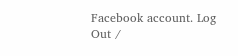Facebook account. Log Out /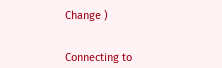Change )


Connecting to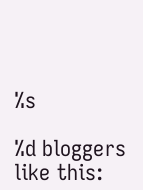%s

%d bloggers like this: